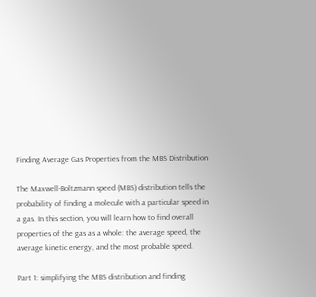Finding Average Gas Properties from the MBS Distribution

The Maxwell-Boltzmann speed (MBS) distribution tells the probability of finding a molecule with a particular speed in a gas. In this section, you will learn how to find overall properties of the gas as a whole: the average speed, the average kinetic energy, and the most probable speed.

Part 1: simplifying the MBS distribution and finding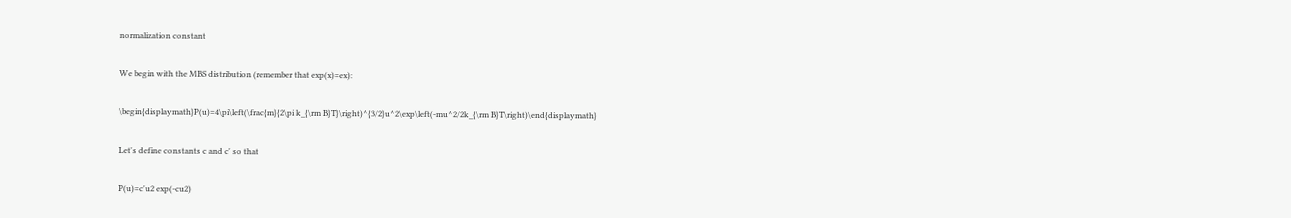normalization constant

We begin with the MBS distribution (remember that exp(x)=ex):

\begin{displaymath}P(u)=4\pi\left(\frac{m}{2\pi k_{\rm B}T}\right)^{3/2}u^2\exp\left(-mu^2/2k_{\rm B}T\right)\end{displaymath}

Let's define constants c and c' so that

P(u)=c'u2 exp(-cu2)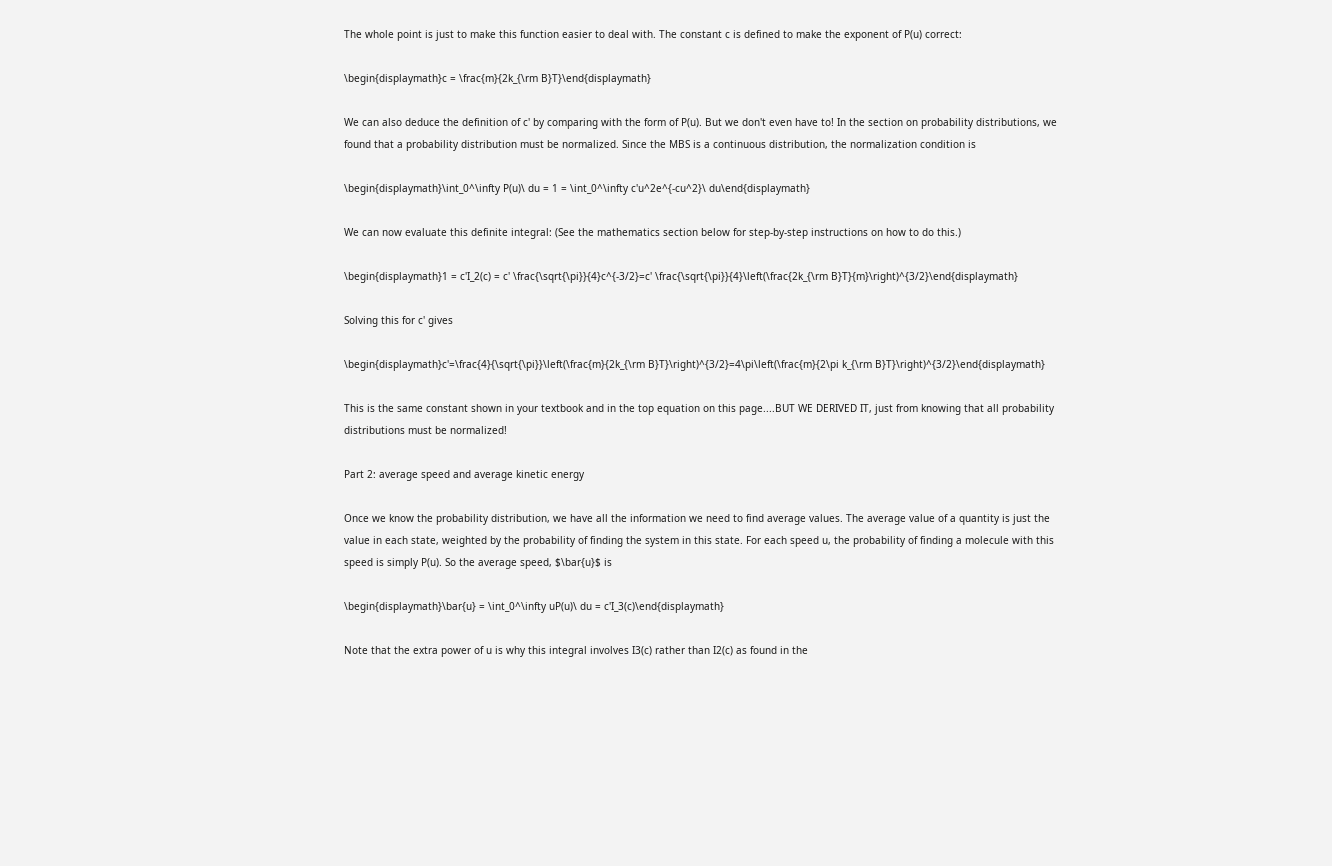The whole point is just to make this function easier to deal with. The constant c is defined to make the exponent of P(u) correct:

\begin{displaymath}c = \frac{m}{2k_{\rm B}T}\end{displaymath}

We can also deduce the definition of c' by comparing with the form of P(u). But we don't even have to! In the section on probability distributions, we found that a probability distribution must be normalized. Since the MBS is a continuous distribution, the normalization condition is

\begin{displaymath}\int_0^\infty P(u)\ du = 1 = \int_0^\infty c'u^2e^{-cu^2}\ du\end{displaymath}

We can now evaluate this definite integral: (See the mathematics section below for step-by-step instructions on how to do this.)

\begin{displaymath}1 = c'I_2(c) = c' \frac{\sqrt{\pi}}{4}c^{-3/2}=c' \frac{\sqrt{\pi}}{4}\left(\frac{2k_{\rm B}T}{m}\right)^{3/2}\end{displaymath}

Solving this for c' gives

\begin{displaymath}c'=\frac{4}{\sqrt{\pi}}\left(\frac{m}{2k_{\rm B}T}\right)^{3/2}=4\pi\left(\frac{m}{2\pi k_{\rm B}T}\right)^{3/2}\end{displaymath}

This is the same constant shown in your textbook and in the top equation on this page....BUT WE DERIVED IT, just from knowing that all probability distributions must be normalized!

Part 2: average speed and average kinetic energy

Once we know the probability distribution, we have all the information we need to find average values. The average value of a quantity is just the value in each state, weighted by the probability of finding the system in this state. For each speed u, the probability of finding a molecule with this speed is simply P(u). So the average speed, $\bar{u}$ is

\begin{displaymath}\bar{u} = \int_0^\infty uP(u)\ du = c'I_3(c)\end{displaymath}

Note that the extra power of u is why this integral involves I3(c) rather than I2(c) as found in the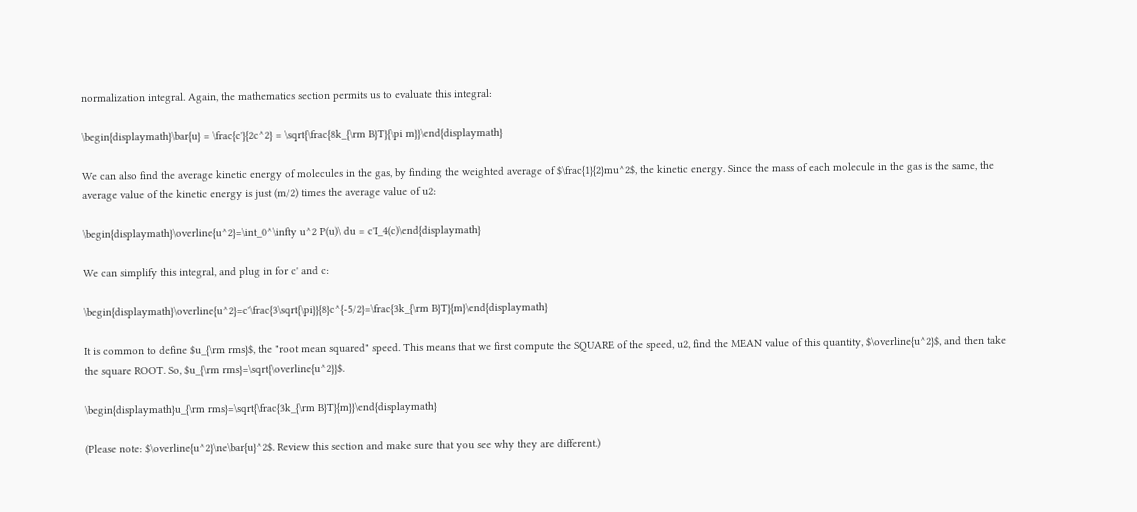normalization integral. Again, the mathematics section permits us to evaluate this integral:

\begin{displaymath}\bar{u} = \frac{c'}{2c^2} = \sqrt{\frac{8k_{\rm B}T}{\pi m}}\end{displaymath}

We can also find the average kinetic energy of molecules in the gas, by finding the weighted average of $\frac{1}{2}mu^2$, the kinetic energy. Since the mass of each molecule in the gas is the same, the average value of the kinetic energy is just (m/2) times the average value of u2:

\begin{displaymath}\overline{u^2}=\int_0^\infty u^2 P(u)\ du = c'I_4(c)\end{displaymath}

We can simplify this integral, and plug in for c' and c:

\begin{displaymath}\overline{u^2}=c'\frac{3\sqrt{\pi}}{8}c^{-5/2}=\frac{3k_{\rm B}T}{m}\end{displaymath}

It is common to define $u_{\rm rms}$, the "root mean squared" speed. This means that we first compute the SQUARE of the speed, u2, find the MEAN value of this quantity, $\overline{u^2}$, and then take the square ROOT. So, $u_{\rm rms}=\sqrt{\overline{u^2}}$.

\begin{displaymath}u_{\rm rms}=\sqrt{\frac{3k_{\rm B}T}{m}}\end{displaymath}

(Please note: $\overline{u^2}\ne\bar{u}^2$. Review this section and make sure that you see why they are different.)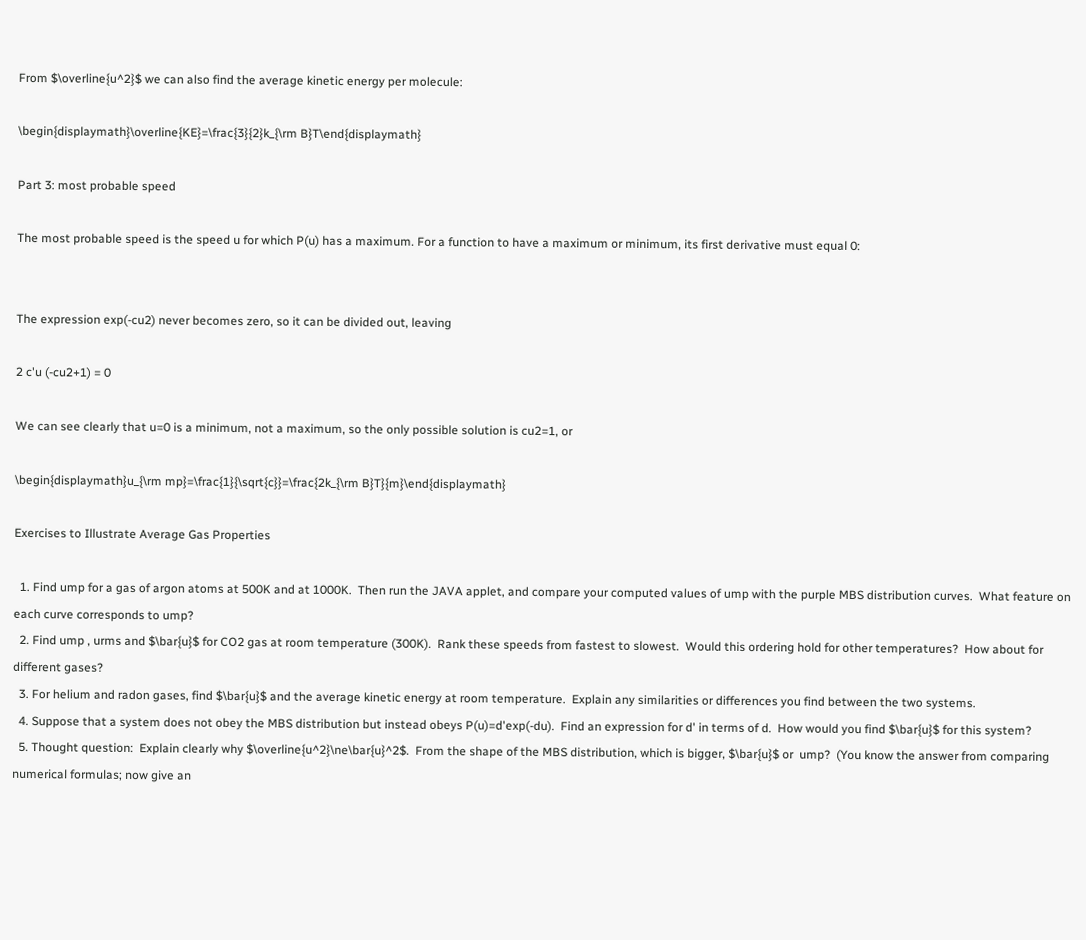From $\overline{u^2}$ we can also find the average kinetic energy per molecule:

\begin{displaymath}\overline{KE}=\frac{3}{2}k_{\rm B}T\end{displaymath}

Part 3: most probable speed

The most probable speed is the speed u for which P(u) has a maximum. For a function to have a maximum or minimum, its first derivative must equal 0:


The expression exp(-cu2) never becomes zero, so it can be divided out, leaving

2 c'u (-cu2+1) = 0

We can see clearly that u=0 is a minimum, not a maximum, so the only possible solution is cu2=1, or

\begin{displaymath}u_{\rm mp}=\frac{1}{\sqrt{c}}=\frac{2k_{\rm B}T}{m}\end{displaymath}

Exercises to Illustrate Average Gas Properties

  1. Find ump for a gas of argon atoms at 500K and at 1000K.  Then run the JAVA applet, and compare your computed values of ump with the purple MBS distribution curves.  What feature on each curve corresponds to ump?
  2. Find ump , urms and $\bar{u}$ for CO2 gas at room temperature (300K).  Rank these speeds from fastest to slowest.  Would this ordering hold for other temperatures?  How about for different gases?
  3. For helium and radon gases, find $\bar{u}$ and the average kinetic energy at room temperature.  Explain any similarities or differences you find between the two systems.
  4. Suppose that a system does not obey the MBS distribution but instead obeys P(u)=d'exp(-du).  Find an expression for d' in terms of d.  How would you find $\bar{u}$ for this system?
  5. Thought question:  Explain clearly why $\overline{u^2}\ne\bar{u}^2$.  From the shape of the MBS distribution, which is bigger, $\bar{u}$ or  ump?  (You know the answer from comparing numerical formulas; now give an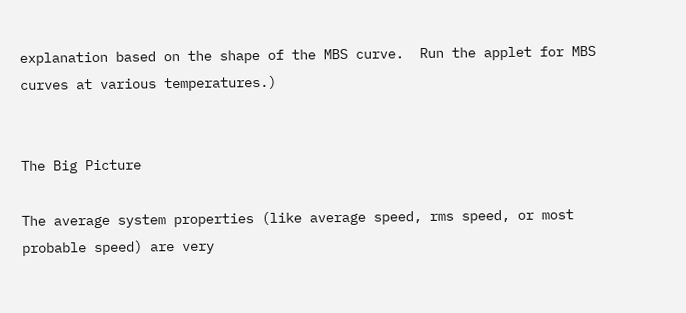explanation based on the shape of the MBS curve.  Run the applet for MBS curves at various temperatures.)


The Big Picture

The average system properties (like average speed, rms speed, or most probable speed) are very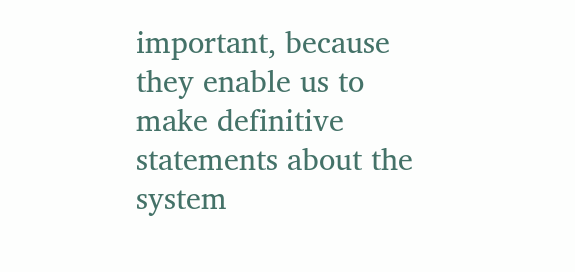important, because they enable us to make definitive statements about the system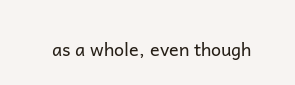as a whole, even though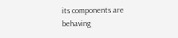its components are behaving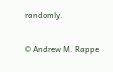randomly.

© Andrew M. Rappe